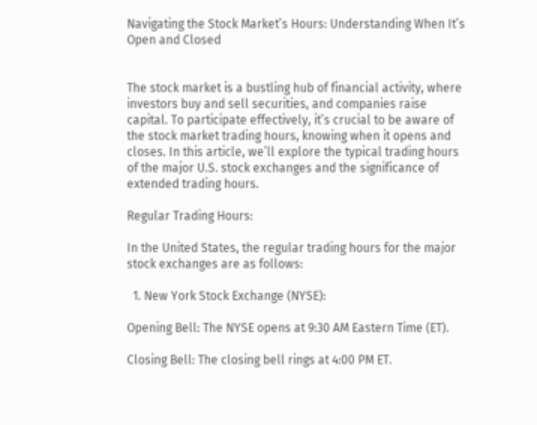Navigating the Stock Market’s Hours: Understanding When It’s Open and Closed


The stock market is a bustling hub of financial activity, where investors buy and sell securities, and companies raise capital. To participate effectively, it’s crucial to be aware of the stock market trading hours, knowing when it opens and closes. In this article, we’ll explore the typical trading hours of the major U.S. stock exchanges and the significance of extended trading hours.

Regular Trading Hours:

In the United States, the regular trading hours for the major stock exchanges are as follows:

  1. New York Stock Exchange (NYSE):

Opening Bell: The NYSE opens at 9:30 AM Eastern Time (ET).

Closing Bell: The closing bell rings at 4:00 PM ET.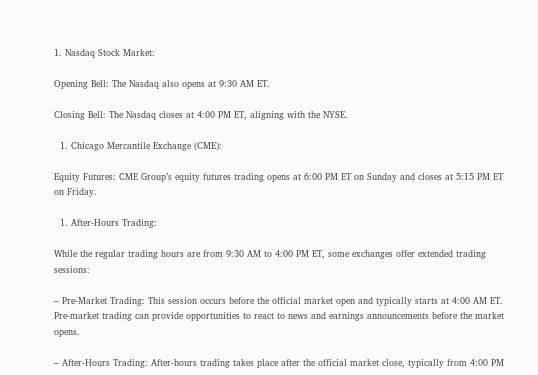1. Nasdaq Stock Market:

Opening Bell: The Nasdaq also opens at 9:30 AM ET.

Closing Bell: The Nasdaq closes at 4:00 PM ET, aligning with the NYSE.

  1. Chicago Mercantile Exchange (CME):

Equity Futures: CME Group’s equity futures trading opens at 6:00 PM ET on Sunday and closes at 5:15 PM ET on Friday.

  1. After-Hours Trading:

While the regular trading hours are from 9:30 AM to 4:00 PM ET, some exchanges offer extended trading sessions:

– Pre-Market Trading: This session occurs before the official market open and typically starts at 4:00 AM ET. Pre-market trading can provide opportunities to react to news and earnings announcements before the market opens.

– After-Hours Trading: After-hours trading takes place after the official market close, typically from 4:00 PM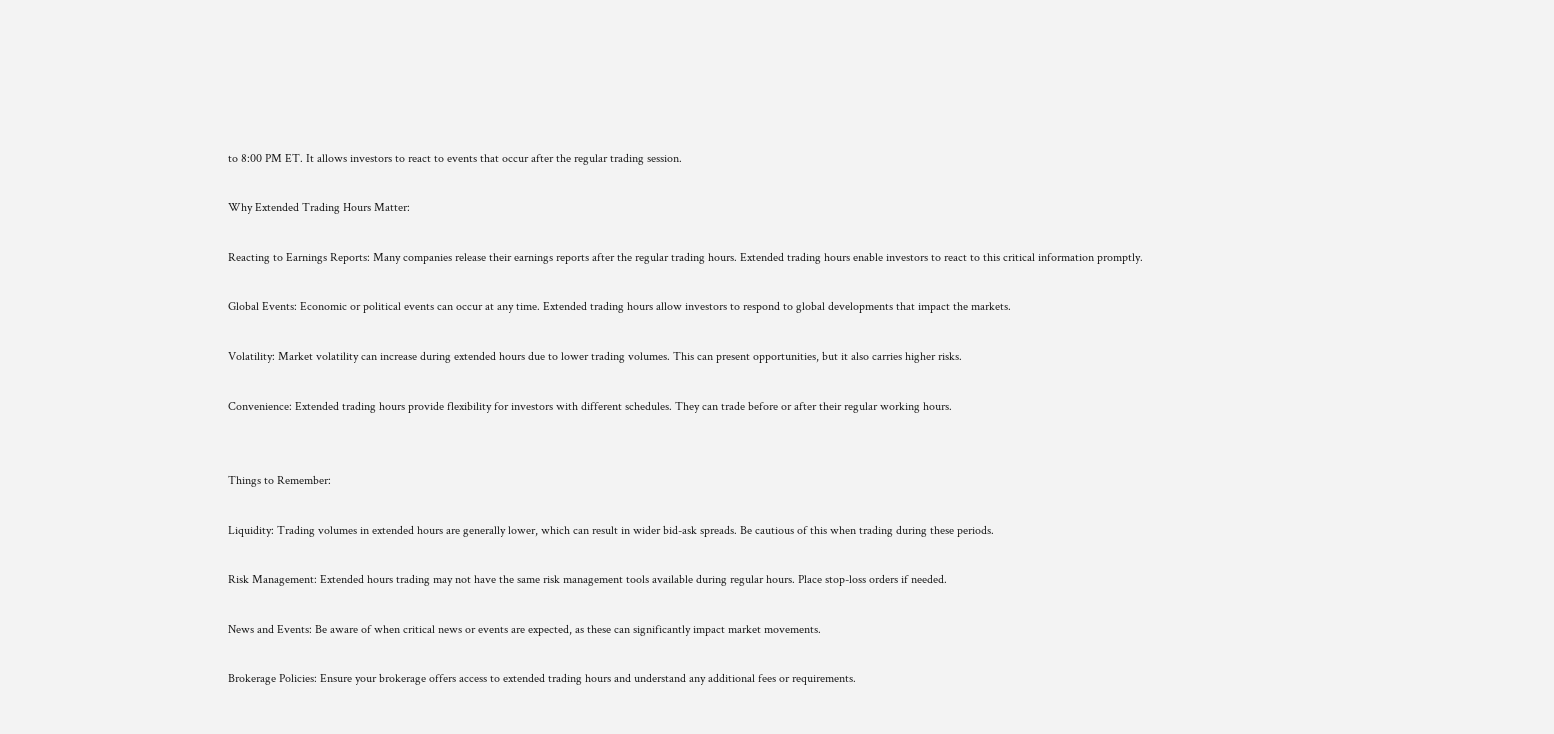to 8:00 PM ET. It allows investors to react to events that occur after the regular trading session.

Why Extended Trading Hours Matter:

Reacting to Earnings Reports: Many companies release their earnings reports after the regular trading hours. Extended trading hours enable investors to react to this critical information promptly.

Global Events: Economic or political events can occur at any time. Extended trading hours allow investors to respond to global developments that impact the markets.

Volatility: Market volatility can increase during extended hours due to lower trading volumes. This can present opportunities, but it also carries higher risks.

Convenience: Extended trading hours provide flexibility for investors with different schedules. They can trade before or after their regular working hours.


Things to Remember:

Liquidity: Trading volumes in extended hours are generally lower, which can result in wider bid-ask spreads. Be cautious of this when trading during these periods.

Risk Management: Extended hours trading may not have the same risk management tools available during regular hours. Place stop-loss orders if needed.

News and Events: Be aware of when critical news or events are expected, as these can significantly impact market movements.

Brokerage Policies: Ensure your brokerage offers access to extended trading hours and understand any additional fees or requirements.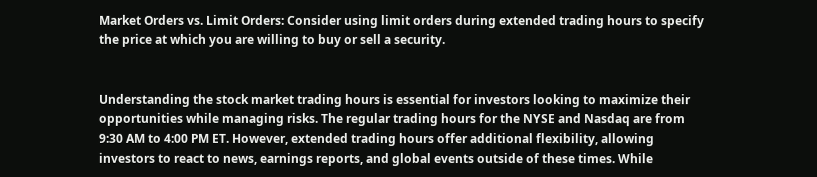Market Orders vs. Limit Orders: Consider using limit orders during extended trading hours to specify the price at which you are willing to buy or sell a security.


Understanding the stock market trading hours is essential for investors looking to maximize their opportunities while managing risks. The regular trading hours for the NYSE and Nasdaq are from 9:30 AM to 4:00 PM ET. However, extended trading hours offer additional flexibility, allowing investors to react to news, earnings reports, and global events outside of these times. While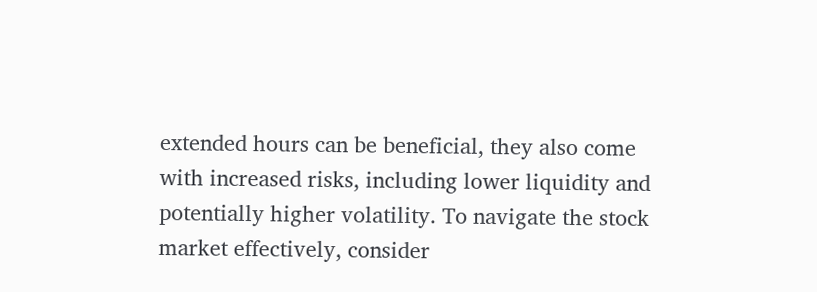extended hours can be beneficial, they also come with increased risks, including lower liquidity and potentially higher volatility. To navigate the stock market effectively, consider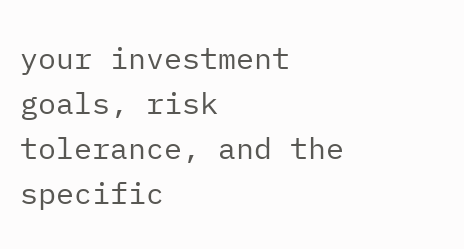your investment goals, risk tolerance, and the specific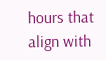hours that align with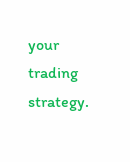your trading strategy.